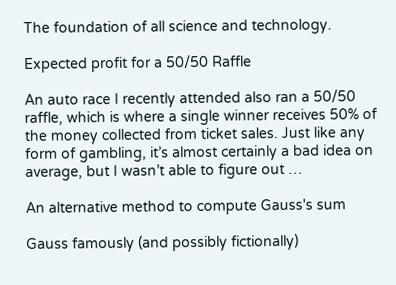The foundation of all science and technology.

Expected profit for a 50/50 Raffle

An auto race I recently attended also ran a 50/50 raffle, which is where a single winner receives 50% of the money collected from ticket sales. Just like any form of gambling, it’s almost certainly a bad idea on average, but I wasn’t able to figure out …

An alternative method to compute Gauss's sum

Gauss famously (and possibly fictionally)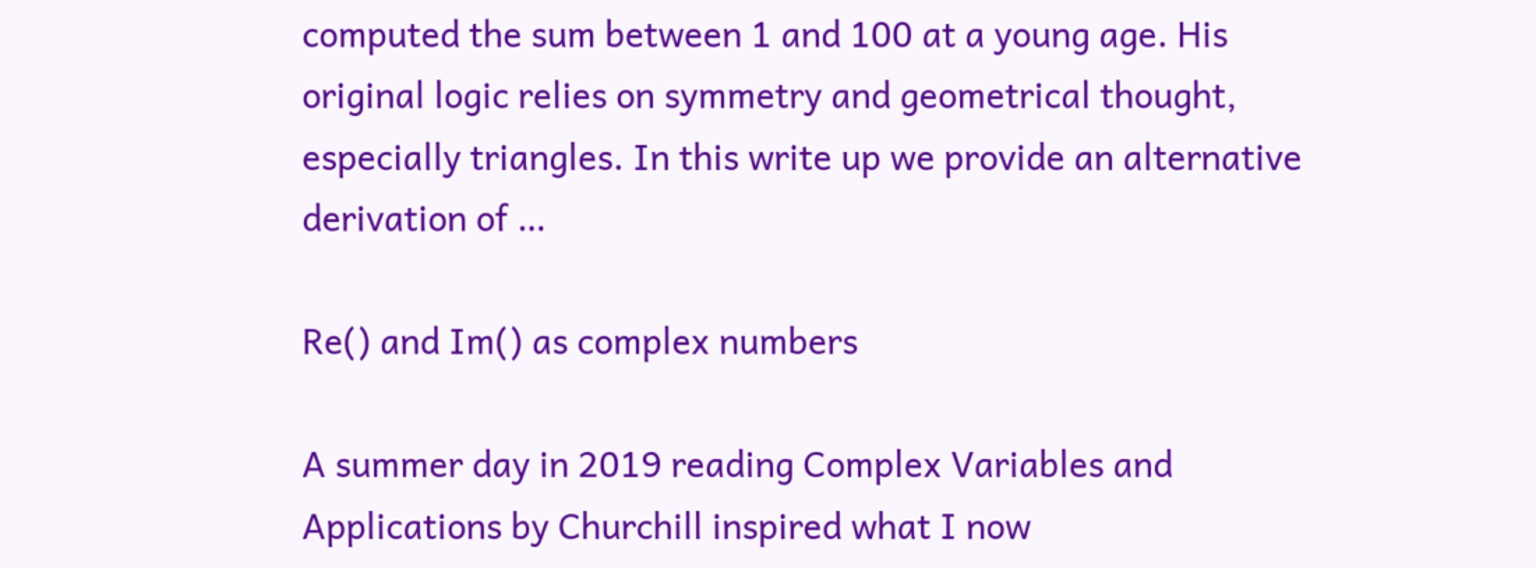computed the sum between 1 and 100 at a young age. His original logic relies on symmetry and geometrical thought, especially triangles. In this write up we provide an alternative derivation of …

Re() and Im() as complex numbers

A summer day in 2019 reading Complex Variables and Applications by Churchill inspired what I now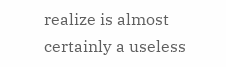realize is almost certainly a useless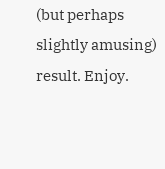(but perhaps slightly amusing) result. Enjoy.